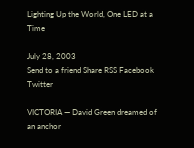Lighting Up the World, One LED at a Time

July 28, 2003
Send to a friend Share RSS Facebook Twitter

VICTORIA — David Green dreamed of an anchor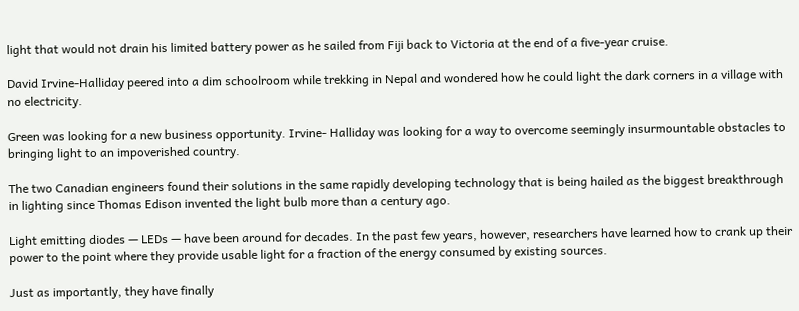light that would not drain his limited battery power as he sailed from Fiji back to Victoria at the end of a five-year cruise.

David Irvine-Halliday peered into a dim schoolroom while trekking in Nepal and wondered how he could light the dark corners in a village with no electricity.

Green was looking for a new business opportunity. Irvine- Halliday was looking for a way to overcome seemingly insurmountable obstacles to bringing light to an impoverished country.

The two Canadian engineers found their solutions in the same rapidly developing technology that is being hailed as the biggest breakthrough in lighting since Thomas Edison invented the light bulb more than a century ago.

Light emitting diodes — LEDs — have been around for decades. In the past few years, however, researchers have learned how to crank up their power to the point where they provide usable light for a fraction of the energy consumed by existing sources.

Just as importantly, they have finally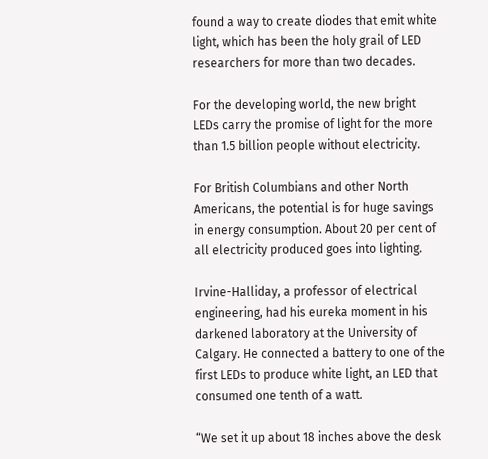found a way to create diodes that emit white light, which has been the holy grail of LED researchers for more than two decades.

For the developing world, the new bright LEDs carry the promise of light for the more than 1.5 billion people without electricity.

For British Columbians and other North Americans, the potential is for huge savings in energy consumption. About 20 per cent of all electricity produced goes into lighting.

Irvine-Halliday, a professor of electrical engineering, had his eureka moment in his darkened laboratory at the University of Calgary. He connected a battery to one of the first LEDs to produce white light, an LED that consumed one tenth of a watt.

“We set it up about 18 inches above the desk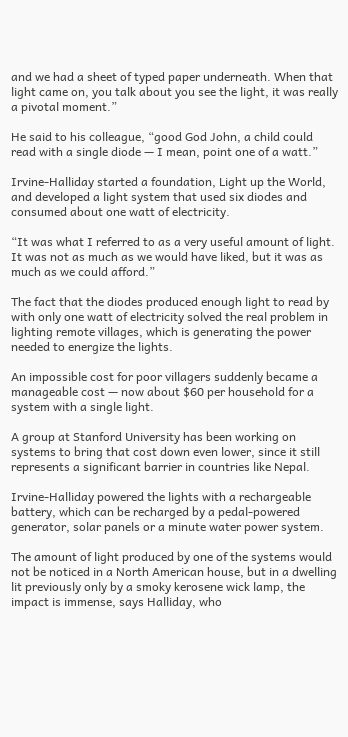and we had a sheet of typed paper underneath. When that light came on, you talk about you see the light, it was really a pivotal moment.”

He said to his colleague, “good God John, a child could read with a single diode — I mean, point one of a watt.”

Irvine-Halliday started a foundation, Light up the World, and developed a light system that used six diodes and consumed about one watt of electricity.

“It was what I referred to as a very useful amount of light. It was not as much as we would have liked, but it was as much as we could afford.”

The fact that the diodes produced enough light to read by with only one watt of electricity solved the real problem in lighting remote villages, which is generating the power needed to energize the lights.

An impossible cost for poor villagers suddenly became a manageable cost — now about $60 per household for a system with a single light.

A group at Stanford University has been working on systems to bring that cost down even lower, since it still represents a significant barrier in countries like Nepal.

Irvine-Halliday powered the lights with a rechargeable battery, which can be recharged by a pedal-powered generator, solar panels or a minute water power system.

The amount of light produced by one of the systems would not be noticed in a North American house, but in a dwelling lit previously only by a smoky kerosene wick lamp, the impact is immense, says Halliday, who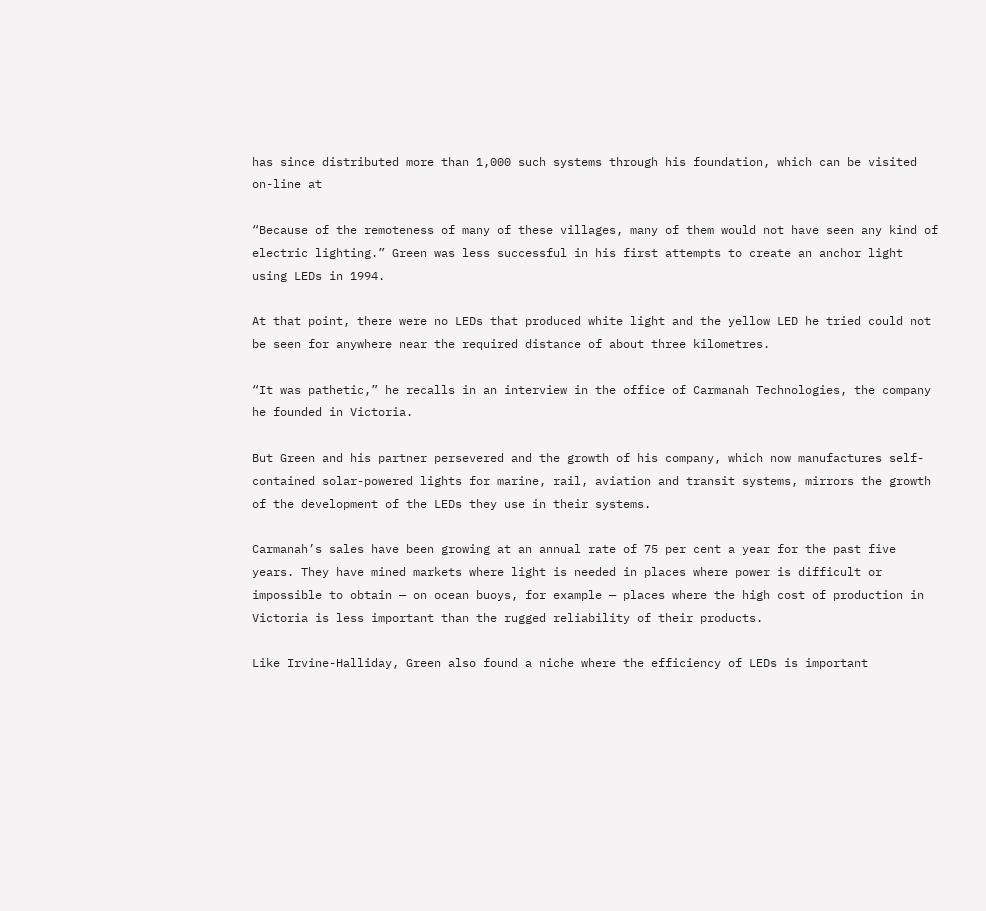has since distributed more than 1,000 such systems through his foundation, which can be visited on-line at

“Because of the remoteness of many of these villages, many of them would not have seen any kind of electric lighting.” Green was less successful in his first attempts to create an anchor light using LEDs in 1994.

At that point, there were no LEDs that produced white light and the yellow LED he tried could not be seen for anywhere near the required distance of about three kilometres.

“It was pathetic,” he recalls in an interview in the office of Carmanah Technologies, the company he founded in Victoria.

But Green and his partner persevered and the growth of his company, which now manufactures self-contained solar-powered lights for marine, rail, aviation and transit systems, mirrors the growth of the development of the LEDs they use in their systems.

Carmanah’s sales have been growing at an annual rate of 75 per cent a year for the past five years. They have mined markets where light is needed in places where power is difficult or impossible to obtain — on ocean buoys, for example — places where the high cost of production in Victoria is less important than the rugged reliability of their products.

Like Irvine-Halliday, Green also found a niche where the efficiency of LEDs is important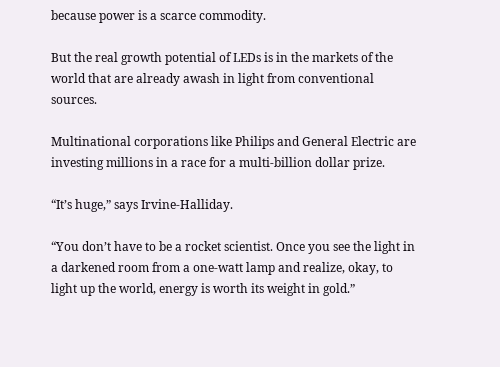because power is a scarce commodity.

But the real growth potential of LEDs is in the markets of the world that are already awash in light from conventional sources.

Multinational corporations like Philips and General Electric are investing millions in a race for a multi-billion dollar prize.

“It’s huge,” says Irvine-Halliday.

“You don’t have to be a rocket scientist. Once you see the light in a darkened room from a one-watt lamp and realize, okay, to light up the world, energy is worth its weight in gold.”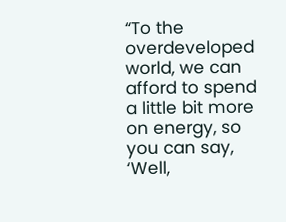“To the overdeveloped world, we can afford to spend a little bit more on energy, so you can say, ‘Well,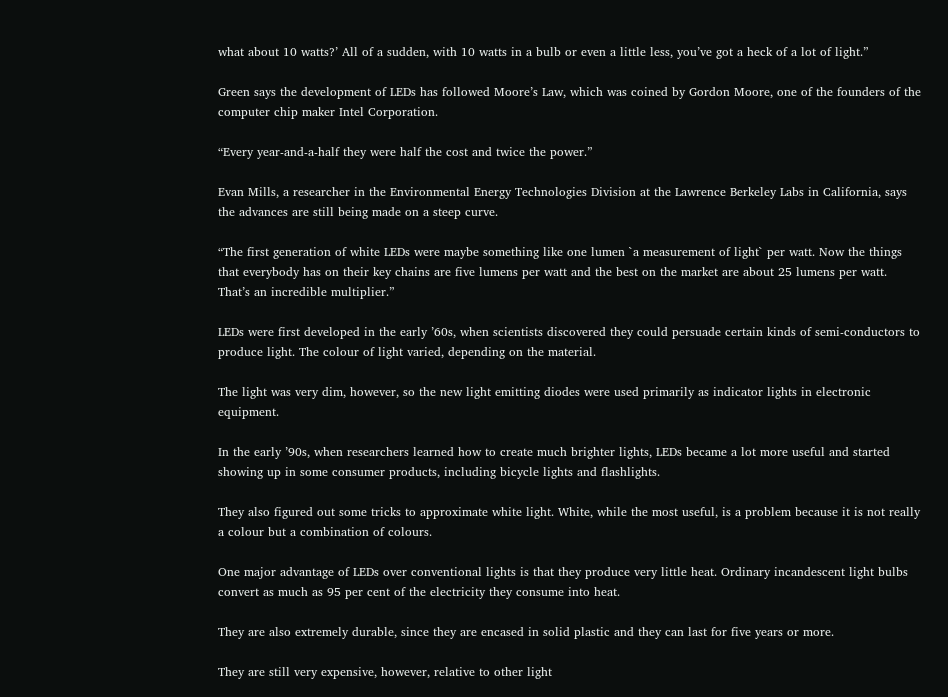what about 10 watts?’ All of a sudden, with 10 watts in a bulb or even a little less, you’ve got a heck of a lot of light.”

Green says the development of LEDs has followed Moore’s Law, which was coined by Gordon Moore, one of the founders of the computer chip maker Intel Corporation.

“Every year-and-a-half they were half the cost and twice the power.”

Evan Mills, a researcher in the Environmental Energy Technologies Division at the Lawrence Berkeley Labs in California, says the advances are still being made on a steep curve.

“The first generation of white LEDs were maybe something like one lumen `a measurement of light` per watt. Now the things that everybody has on their key chains are five lumens per watt and the best on the market are about 25 lumens per watt. That’s an incredible multiplier.”

LEDs were first developed in the early ’60s, when scientists discovered they could persuade certain kinds of semi-conductors to produce light. The colour of light varied, depending on the material.

The light was very dim, however, so the new light emitting diodes were used primarily as indicator lights in electronic equipment.

In the early ’90s, when researchers learned how to create much brighter lights, LEDs became a lot more useful and started showing up in some consumer products, including bicycle lights and flashlights.

They also figured out some tricks to approximate white light. White, while the most useful, is a problem because it is not really a colour but a combination of colours.

One major advantage of LEDs over conventional lights is that they produce very little heat. Ordinary incandescent light bulbs convert as much as 95 per cent of the electricity they consume into heat.

They are also extremely durable, since they are encased in solid plastic and they can last for five years or more.

They are still very expensive, however, relative to other light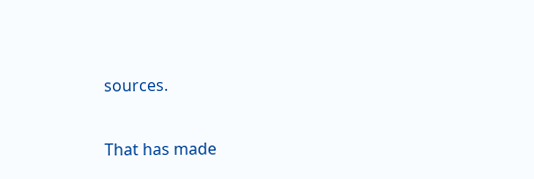sources.

That has made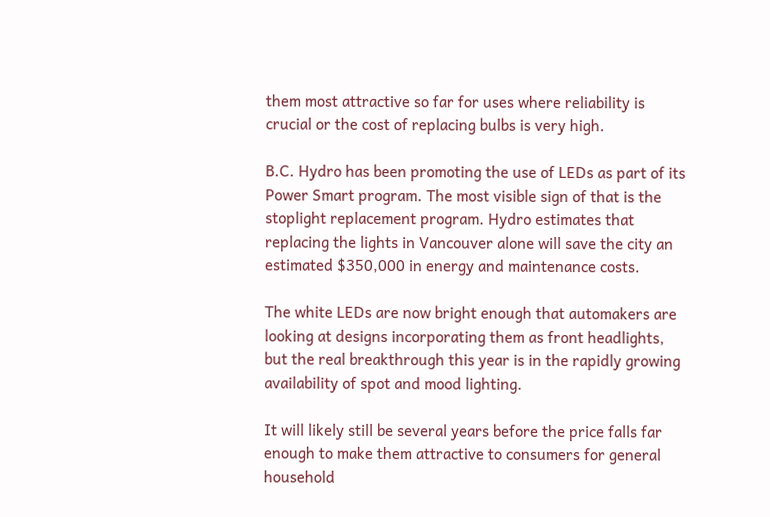them most attractive so far for uses where reliability is crucial or the cost of replacing bulbs is very high.

B.C. Hydro has been promoting the use of LEDs as part of its Power Smart program. The most visible sign of that is the stoplight replacement program. Hydro estimates that replacing the lights in Vancouver alone will save the city an estimated $350,000 in energy and maintenance costs.

The white LEDs are now bright enough that automakers are looking at designs incorporating them as front headlights, but the real breakthrough this year is in the rapidly growing availability of spot and mood lighting.

It will likely still be several years before the price falls far enough to make them attractive to consumers for general household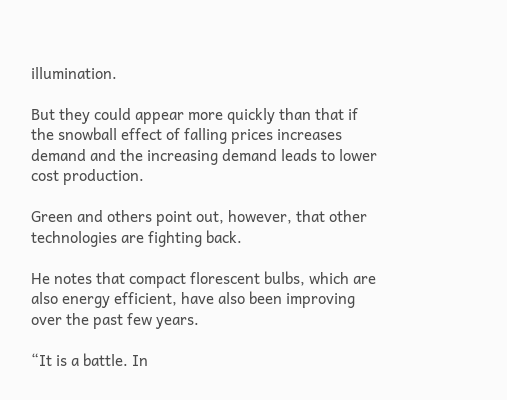illumination.

But they could appear more quickly than that if the snowball effect of falling prices increases demand and the increasing demand leads to lower cost production.

Green and others point out, however, that other technologies are fighting back.

He notes that compact florescent bulbs, which are also energy efficient, have also been improving over the past few years.

“It is a battle. In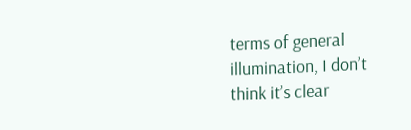terms of general illumination, I don’t think it’s clear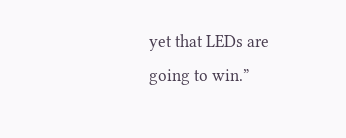yet that LEDs are going to win.”